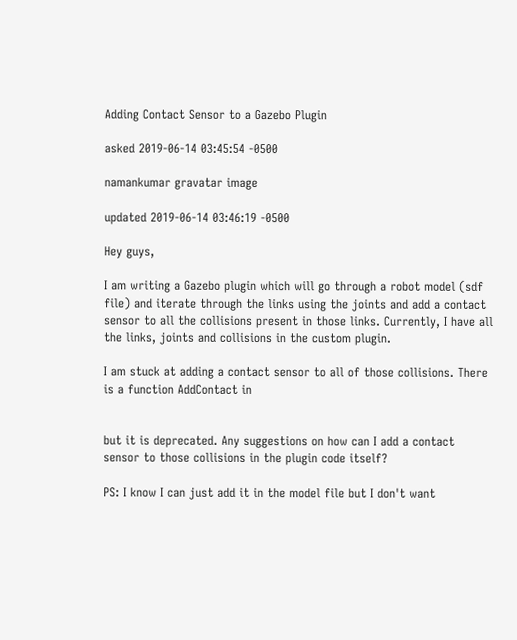Adding Contact Sensor to a Gazebo Plugin

asked 2019-06-14 03:45:54 -0500

namankumar gravatar image

updated 2019-06-14 03:46:19 -0500

Hey guys,

I am writing a Gazebo plugin which will go through a robot model (sdf file) and iterate through the links using the joints and add a contact sensor to all the collisions present in those links. Currently, I have all the links, joints and collisions in the custom plugin.

I am stuck at adding a contact sensor to all of those collisions. There is a function AddContact in


but it is deprecated. Any suggestions on how can I add a contact sensor to those collisions in the plugin code itself?

PS: I know I can just add it in the model file but I don't want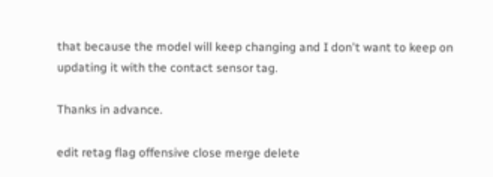that because the model will keep changing and I don't want to keep on updating it with the contact sensor tag.

Thanks in advance.

edit retag flag offensive close merge delete